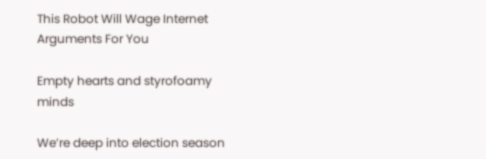This Robot Will Wage Internet Arguments For You

Empty hearts and styrofoamy minds

We’re deep into election season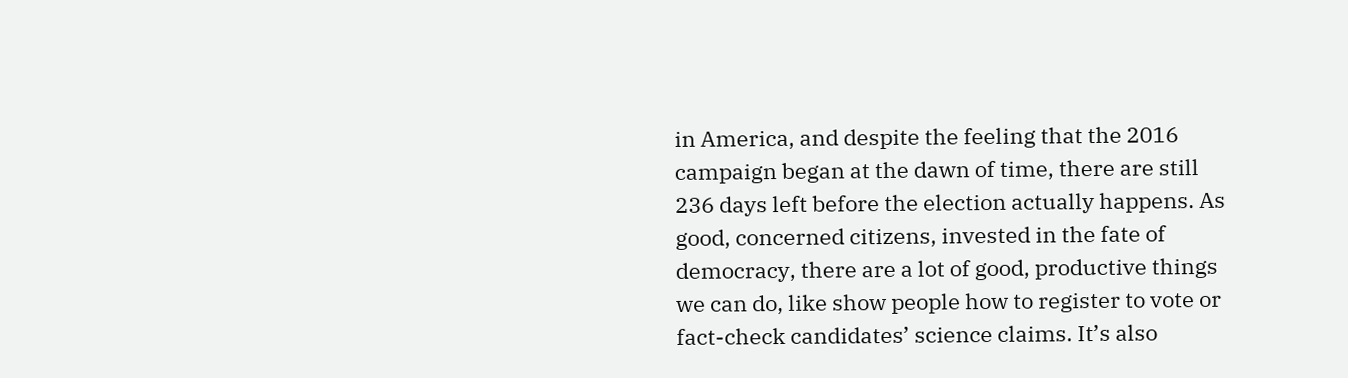in America, and despite the feeling that the 2016 campaign began at the dawn of time, there are still 236 days left before the election actually happens. As good, concerned citizens, invested in the fate of democracy, there are a lot of good, productive things we can do, like show people how to register to vote or fact-check candidates’ science claims. It’s also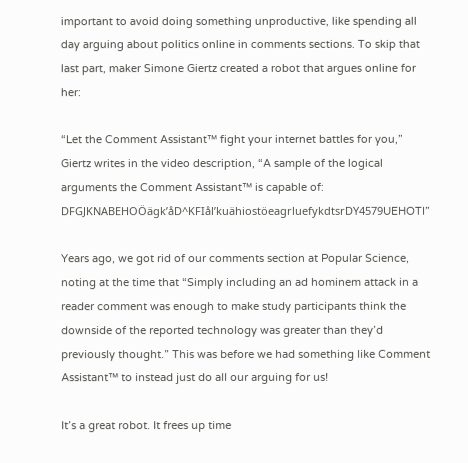important to avoid doing something unproductive, like spending all day arguing about politics online in comments sections. To skip that last part, maker Simone Giertz created a robot that argues online for her:

“Let the Comment Assistant™ fight your internet battles for you,” Giertz writes in the video description, “A sample of the logical arguments the Comment Assistant™ is capable of: DFGJKNABEHOÖägk’åD^KFIål’kuähiostöeagrluefykdtsrDY4579UEHOTI”

Years ago, we got rid of our comments section at Popular Science, noting at the time that “Simply including an ad hominem attack in a reader comment was enough to make study participants think the downside of the reported technology was greater than they’d previously thought.” This was before we had something like Comment Assistant™ to instead just do all our arguing for us!

It’s a great robot. It frees up time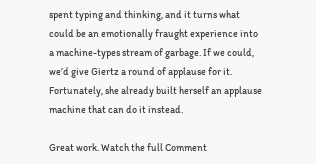spent typing and thinking, and it turns what could be an emotionally fraught experience into a machine-types stream of garbage. If we could, we’d give Giertz a round of applause for it. Fortunately, she already built herself an applause machine that can do it instead.

Great work. Watch the full Comment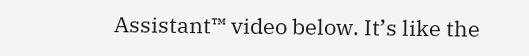Assistant™ video below. It’s like the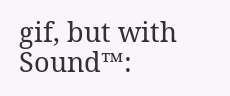gif, but with Sound™: